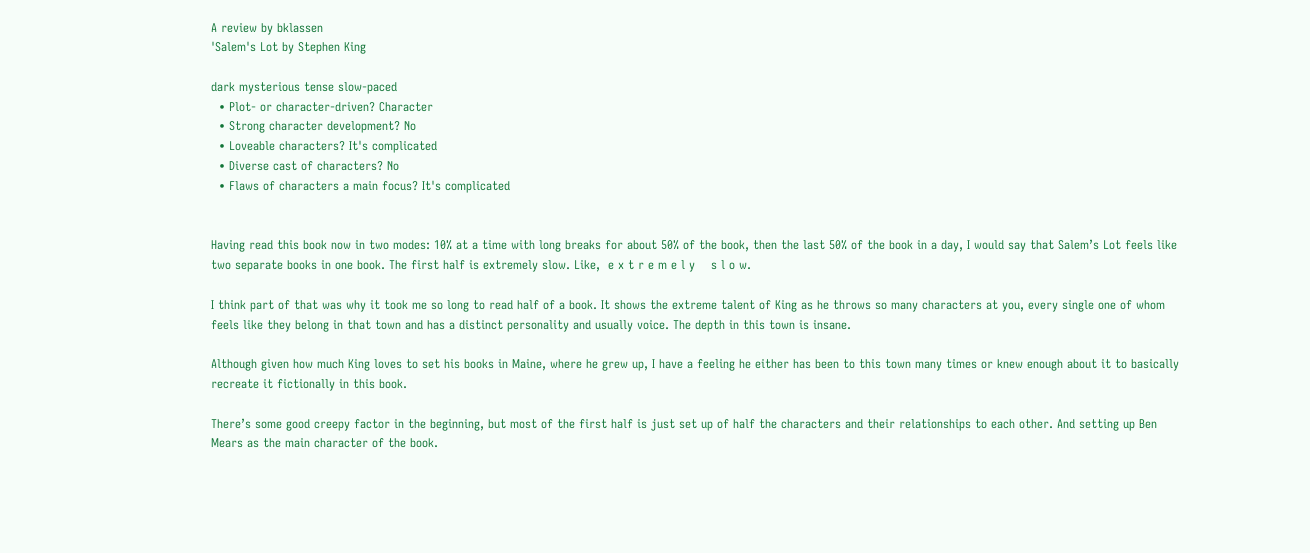A review by bklassen
'Salem's Lot by Stephen King

dark mysterious tense slow-paced
  • Plot- or character-driven? Character
  • Strong character development? No
  • Loveable characters? It's complicated
  • Diverse cast of characters? No
  • Flaws of characters a main focus? It's complicated


Having read this book now in two modes: 10% at a time with long breaks for about 50% of the book, then the last 50% of the book in a day, I would say that Salem’s Lot feels like two separate books in one book. The first half is extremely slow. Like,  e x t r e m e l y    s l o w.

I think part of that was why it took me so long to read half of a book. It shows the extreme talent of King as he throws so many characters at you, every single one of whom feels like they belong in that town and has a distinct personality and usually voice. The depth in this town is insane.

Although given how much King loves to set his books in Maine, where he grew up, I have a feeling he either has been to this town many times or knew enough about it to basically recreate it fictionally in this book.

There’s some good creepy factor in the beginning, but most of the first half is just set up of half the characters and their relationships to each other. And setting up Ben Mears as the main character of the book.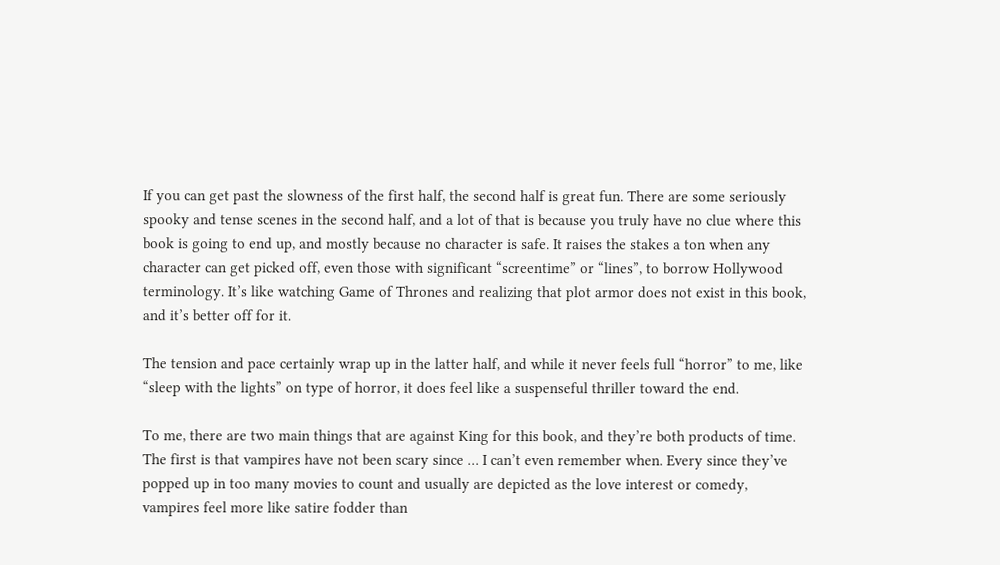If you can get past the slowness of the first half, the second half is great fun. There are some seriously spooky and tense scenes in the second half, and a lot of that is because you truly have no clue where this book is going to end up, and mostly because no character is safe. It raises the stakes a ton when any character can get picked off, even those with significant “screentime” or “lines”, to borrow Hollywood terminology. It’s like watching Game of Thrones and realizing that plot armor does not exist in this book, and it’s better off for it.

The tension and pace certainly wrap up in the latter half, and while it never feels full “horror” to me, like “sleep with the lights” on type of horror, it does feel like a suspenseful thriller toward the end.

To me, there are two main things that are against King for this book, and they’re both products of time. The first is that vampires have not been scary since … I can’t even remember when. Every since they’ve popped up in too many movies to count and usually are depicted as the love interest or comedy, vampires feel more like satire fodder than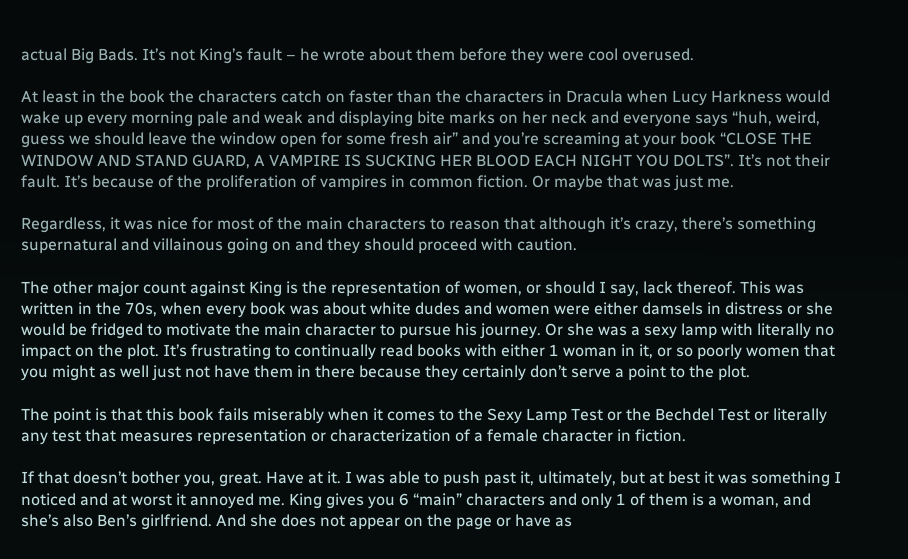actual Big Bads. It’s not King’s fault – he wrote about them before they were cool overused.

At least in the book the characters catch on faster than the characters in Dracula when Lucy Harkness would wake up every morning pale and weak and displaying bite marks on her neck and everyone says “huh, weird, guess we should leave the window open for some fresh air” and you’re screaming at your book “CLOSE THE WINDOW AND STAND GUARD, A VAMPIRE IS SUCKING HER BLOOD EACH NIGHT YOU DOLTS”. It’s not their fault. It’s because of the proliferation of vampires in common fiction. Or maybe that was just me.

Regardless, it was nice for most of the main characters to reason that although it’s crazy, there’s something supernatural and villainous going on and they should proceed with caution.

The other major count against King is the representation of women, or should I say, lack thereof. This was written in the 70s, when every book was about white dudes and women were either damsels in distress or she would be fridged to motivate the main character to pursue his journey. Or she was a sexy lamp with literally no impact on the plot. It’s frustrating to continually read books with either 1 woman in it, or so poorly women that you might as well just not have them in there because they certainly don’t serve a point to the plot.

The point is that this book fails miserably when it comes to the Sexy Lamp Test or the Bechdel Test or literally any test that measures representation or characterization of a female character in fiction.

If that doesn’t bother you, great. Have at it. I was able to push past it, ultimately, but at best it was something I noticed and at worst it annoyed me. King gives you 6 “main” characters and only 1 of them is a woman, and she’s also Ben’s girlfriend. And she does not appear on the page or have as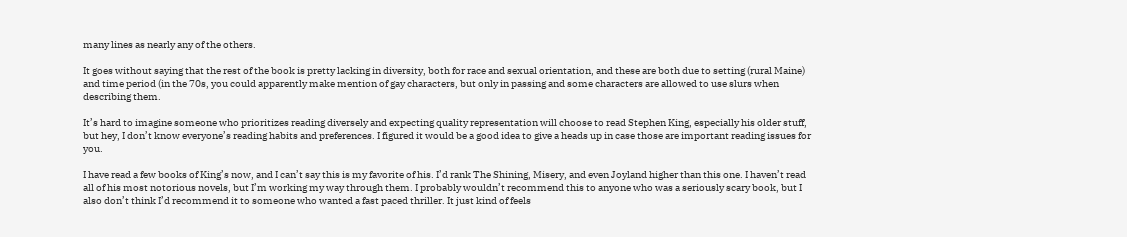many lines as nearly any of the others.

It goes without saying that the rest of the book is pretty lacking in diversity, both for race and sexual orientation, and these are both due to setting (rural Maine) and time period (in the 70s, you could apparently make mention of gay characters, but only in passing and some characters are allowed to use slurs when describing them.

It’s hard to imagine someone who prioritizes reading diversely and expecting quality representation will choose to read Stephen King, especially his older stuff, but hey, I don’t know everyone’s reading habits and preferences. I figured it would be a good idea to give a heads up in case those are important reading issues for you.

I have read a few books of King’s now, and I can’t say this is my favorite of his. I’d rank The Shining, Misery, and even Joyland higher than this one. I haven’t read all of his most notorious novels, but I’m working my way through them. I probably wouldn’t recommend this to anyone who was a seriously scary book, but I also don’t think I’d recommend it to someone who wanted a fast paced thriller. It just kind of feels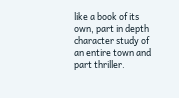like a book of its own, part in depth character study of an entire town and part thriller.